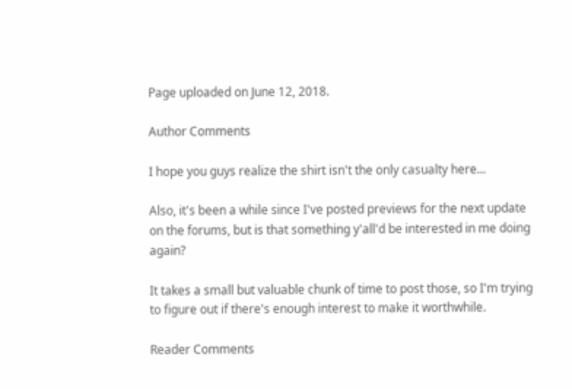Page uploaded on June 12, 2018.

Author Comments

I hope you guys realize the shirt isn't the only casualty here...

Also, it's been a while since I've posted previews for the next update on the forums, but is that something y'all'd be interested in me doing again?

It takes a small but valuable chunk of time to post those, so I'm trying to figure out if there's enough interest to make it worthwhile.

Reader Comments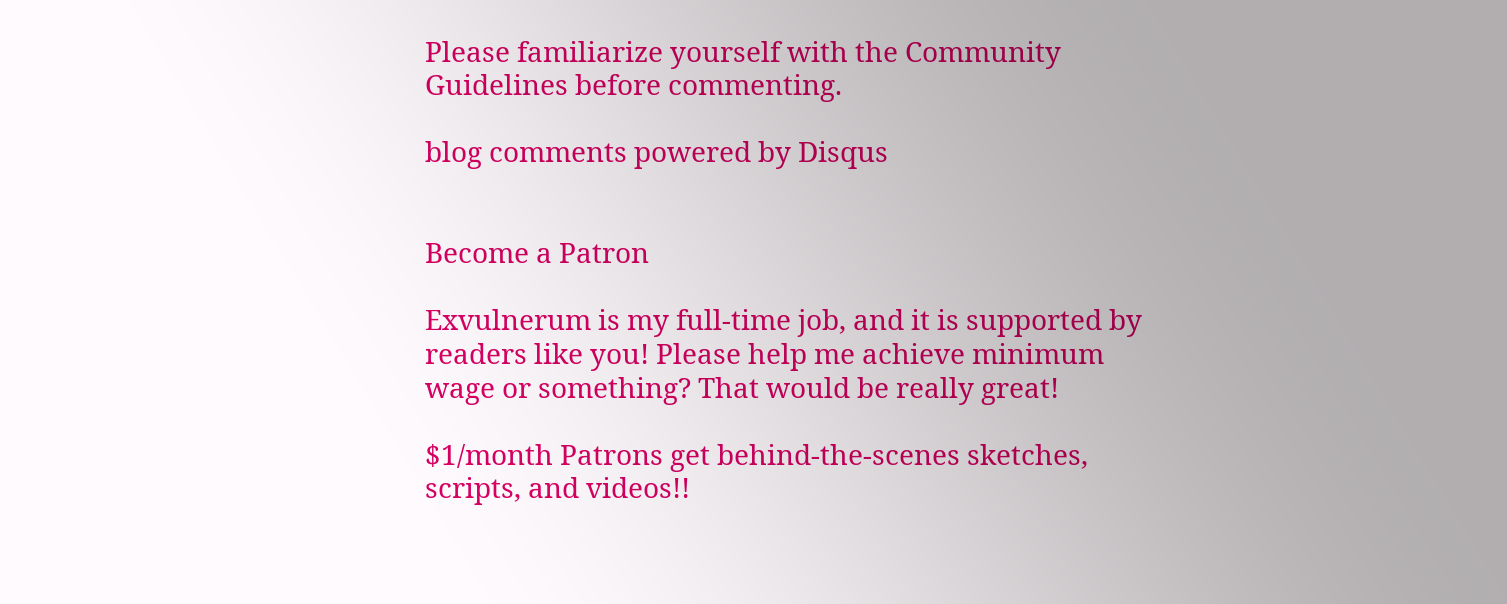Please familiarize yourself with the Community Guidelines before commenting.

blog comments powered by Disqus


Become a Patron

Exvulnerum is my full-time job, and it is supported by readers like you! Please help me achieve minimum wage or something? That would be really great!

$1/month Patrons get behind-the-scenes sketches, scripts, and videos!!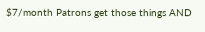$7/month Patrons get those things AND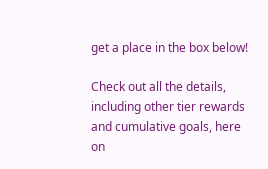get a place in the box below!

Check out all the details, including other tier rewards and cumulative goals, here on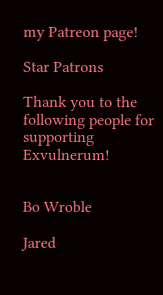my Patreon page!

Star Patrons

Thank you to the following people for supporting Exvulnerum!


Bo Wroble

Jared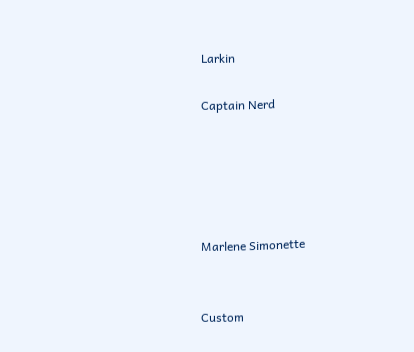Larkin

Captain Nerd





Marlene Simonette


Custom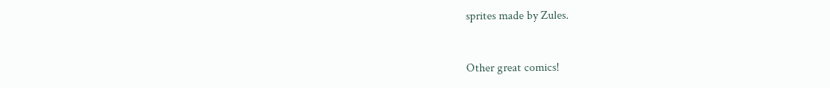sprites made by Zules.


Other great comics!